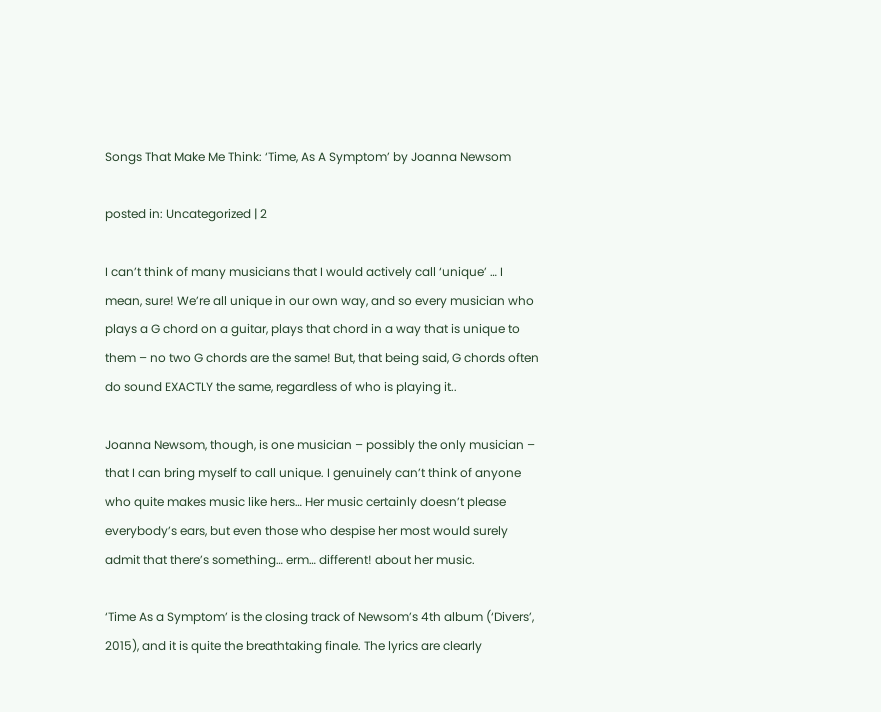Songs That Make Me Think: ‘Time, As A Symptom’ by Joanna Newsom

posted in: Uncategorized | 2

I can’t think of many musicians that I would actively call ‘unique’ … I mean, sure! We’re all unique in our own way, and so every musician who plays a G chord on a guitar, plays that chord in a way that is unique to them – no two G chords are the same! But, that being said, G chords often do sound EXACTLY the same, regardless of who is playing it..

Joanna Newsom, though, is one musician – possibly the only musician – that I can bring myself to call unique. I genuinely can’t think of anyone who quite makes music like hers… Her music certainly doesn’t please everybody’s ears, but even those who despise her most would surely admit that there’s something… erm… different! about her music.

‘Time As a Symptom’ is the closing track of Newsom’s 4th album (‘Divers’, 2015), and it is quite the breathtaking finale. The lyrics are clearly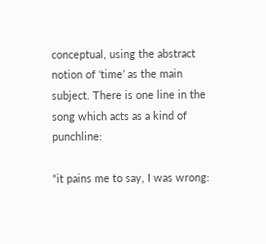conceptual, using the abstract notion of ‘time’ as the main subject. There is one line in the song which acts as a kind of punchline:

“it pains me to say, I was wrong: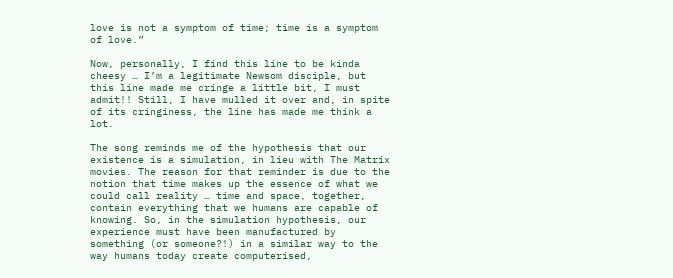love is not a symptom of time; time is a symptom of love.”

Now, personally, I find this line to be kinda cheesy … I’m a legitimate Newsom disciple, but this line made me cringe a little bit, I must admit!! Still, I have mulled it over and, in spite of its cringiness, the line has made me think a lot.

The song reminds me of the hypothesis that our existence is a simulation, in lieu with The Matrix movies. The reason for that reminder is due to the notion that time makes up the essence of what we could call reality … time and space, together, contain everything that we humans are capable of knowing. So, in the simulation hypothesis, our experience must have been manufactured by something (or someone?!) in a similar way to the way humans today create computerised,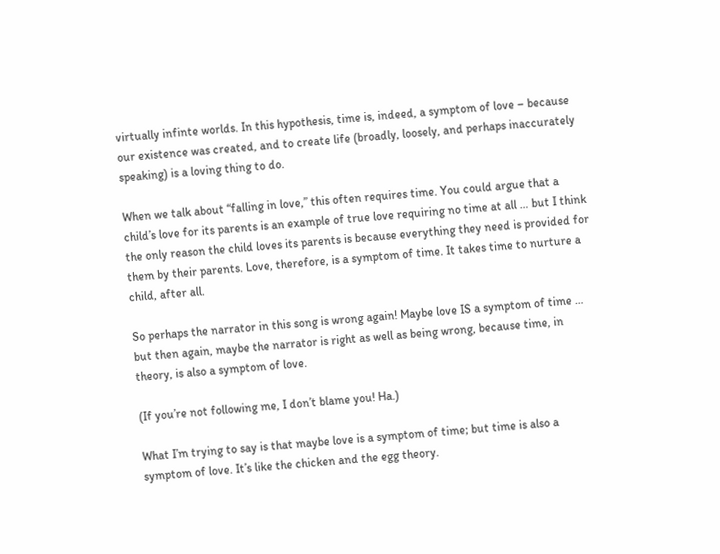virtually infinte worlds. In this hypothesis, time is, indeed, a symptom of love – because our existence was created, and to create life (broadly, loosely, and perhaps inaccurately speaking) is a loving thing to do.

When we talk about “falling in love,” this often requires time. You could argue that a child’s love for its parents is an example of true love requiring no time at all … but I think the only reason the child loves its parents is because everything they need is provided for them by their parents. Love, therefore, is a symptom of time. It takes time to nurture a child, after all.

So perhaps the narrator in this song is wrong again! Maybe love IS a symptom of time … but then again, maybe the narrator is right as well as being wrong, because time, in theory, is also a symptom of love.

(If you’re not following me, I don’t blame you! Ha.)

What I’m trying to say is that maybe love is a symptom of time; but time is also a symptom of love. It’s like the chicken and the egg theory.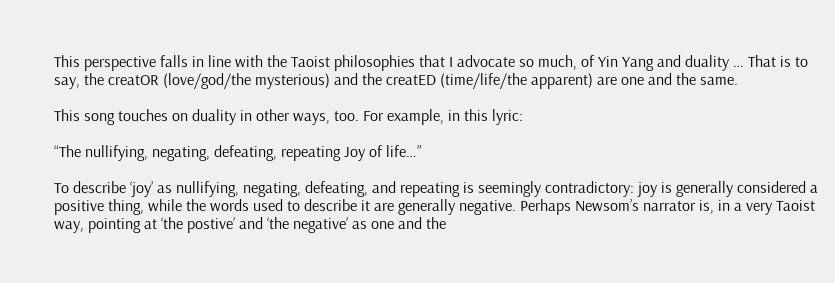This perspective falls in line with the Taoist philosophies that I advocate so much, of Yin Yang and duality … That is to say, the creatOR (love/god/the mysterious) and the creatED (time/life/the apparent) are one and the same.

This song touches on duality in other ways, too. For example, in this lyric:

“The nullifying, negating, defeating, repeating Joy of life…”

To describe ‘joy’ as nullifying, negating, defeating, and repeating is seemingly contradictory: joy is generally considered a positive thing, while the words used to describe it are generally negative. Perhaps Newsom’s narrator is, in a very Taoist way, pointing at ‘the postive’ and ‘the negative’ as one and the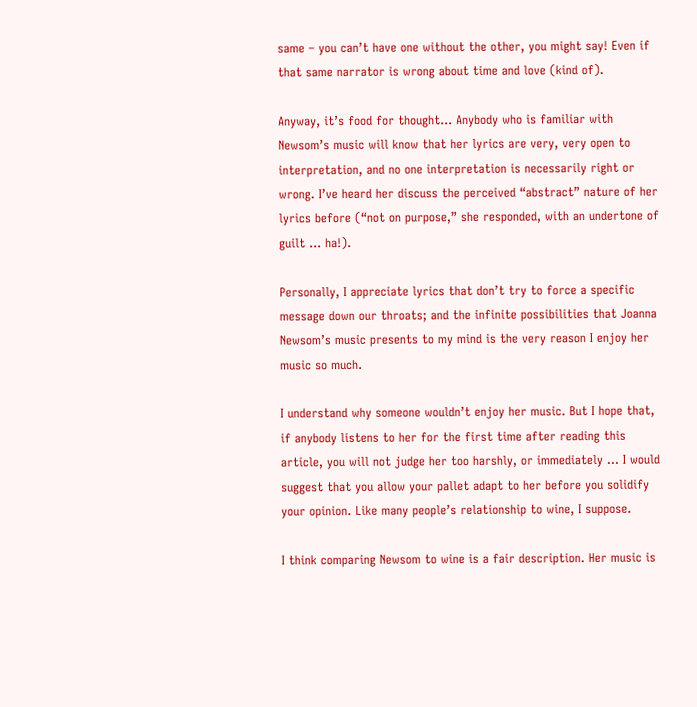same – you can’t have one without the other, you might say! Even if that same narrator is wrong about time and love (kind of).

Anyway, it’s food for thought… Anybody who is familiar with Newsom’s music will know that her lyrics are very, very open to interpretation, and no one interpretation is necessarily right or wrong. I’ve heard her discuss the perceived “abstract” nature of her lyrics before (“not on purpose,” she responded, with an undertone of guilt … ha!).

Personally, I appreciate lyrics that don’t try to force a specific message down our throats; and the infinite possibilities that Joanna Newsom’s music presents to my mind is the very reason I enjoy her music so much.

I understand why someone wouldn’t enjoy her music. But I hope that, if anybody listens to her for the first time after reading this article, you will not judge her too harshly, or immediately … I would suggest that you allow your pallet adapt to her before you solidify your opinion. Like many people’s relationship to wine, I suppose.

I think comparing Newsom to wine is a fair description. Her music is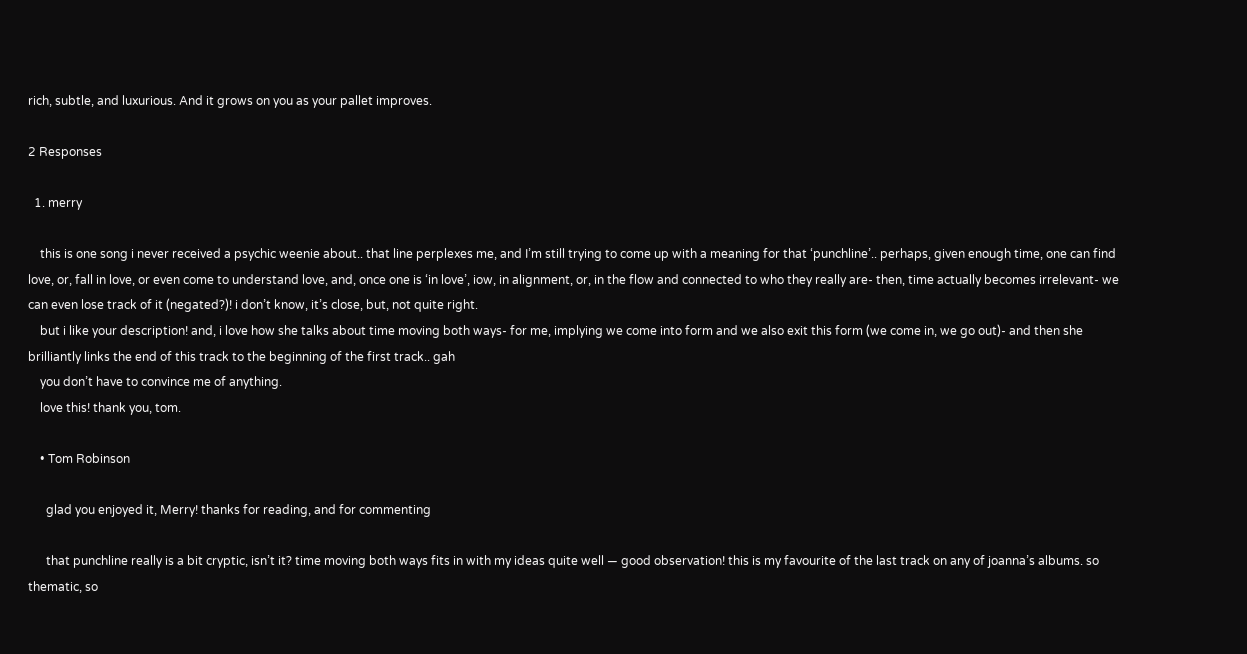rich, subtle, and luxurious. And it grows on you as your pallet improves.

2 Responses

  1. merry

    this is one song i never received a psychic weenie about.. that line perplexes me, and I’m still trying to come up with a meaning for that ‘punchline’.. perhaps, given enough time, one can find love, or, fall in love, or even come to understand love, and, once one is ‘in love’, iow, in alignment, or, in the flow and connected to who they really are- then, time actually becomes irrelevant- we can even lose track of it (negated?)! i don’t know, it’s close, but, not quite right.
    but i like your description! and, i love how she talks about time moving both ways- for me, implying we come into form and we also exit this form (we come in, we go out)- and then she brilliantly links the end of this track to the beginning of the first track.. gah
    you don’t have to convince me of anything.
    love this! thank you, tom.

    • Tom Robinson

      glad you enjoyed it, Merry! thanks for reading, and for commenting

      that punchline really is a bit cryptic, isn’t it? time moving both ways fits in with my ideas quite well — good observation! this is my favourite of the last track on any of joanna’s albums. so thematic, so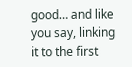good… and like you say, linking it to the first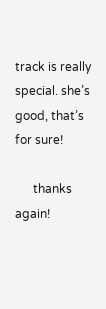track is really special. she’s good, that’s for sure!

      thanks again!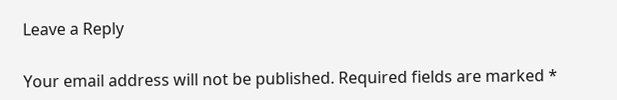Leave a Reply

Your email address will not be published. Required fields are marked *